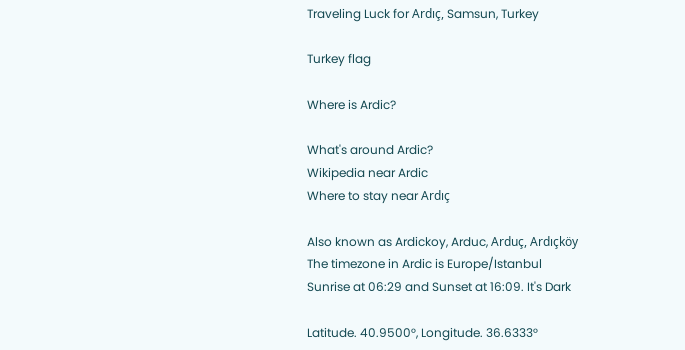Traveling Luck for Ardıç, Samsun, Turkey

Turkey flag

Where is Ardic?

What's around Ardic?
Wikipedia near Ardic
Where to stay near Ardıç

Also known as Ardickoy, Arduc, Arduç, Ardıçköy
The timezone in Ardic is Europe/Istanbul
Sunrise at 06:29 and Sunset at 16:09. It's Dark

Latitude. 40.9500°, Longitude. 36.6333°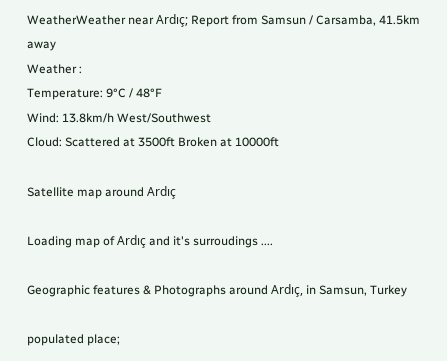WeatherWeather near Ardıç; Report from Samsun / Carsamba, 41.5km away
Weather :
Temperature: 9°C / 48°F
Wind: 13.8km/h West/Southwest
Cloud: Scattered at 3500ft Broken at 10000ft

Satellite map around Ardıç

Loading map of Ardıç and it's surroudings ....

Geographic features & Photographs around Ardıç, in Samsun, Turkey

populated place;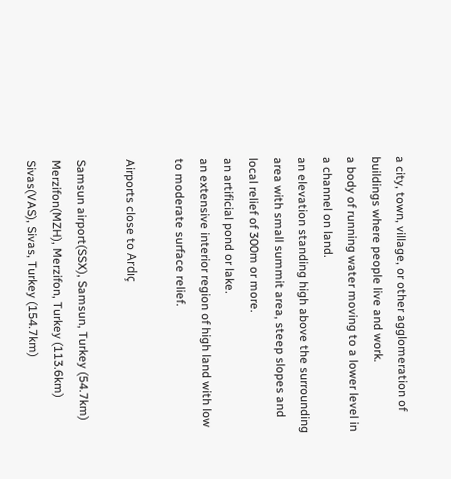a city, town, village, or other agglomeration of buildings where people live and work.
a body of running water moving to a lower level in a channel on land.
an elevation standing high above the surrounding area with small summit area, steep slopes and local relief of 300m or more.
an artificial pond or lake.
an extensive interior region of high land with low to moderate surface relief.

Airports close to Ardıç

Samsun airport(SSX), Samsun, Turkey (54.7km)
Merzifon(MZH), Merzifon, Turkey (113.6km)
Sivas(VAS), Sivas, Turkey (154.7km)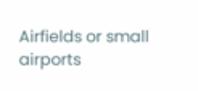Airfields or small airports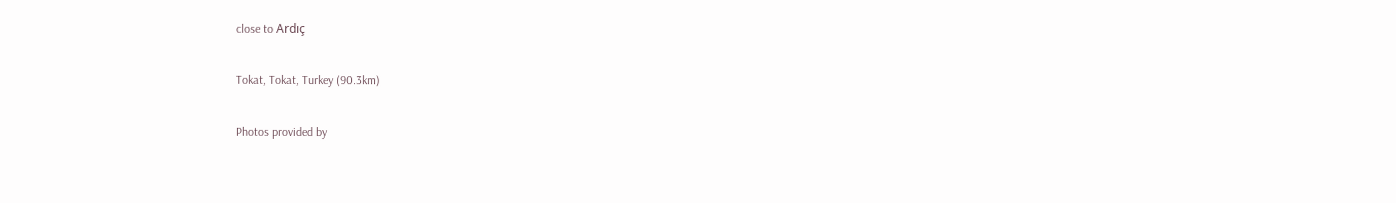close to Ardıç

Tokat, Tokat, Turkey (90.3km)

Photos provided by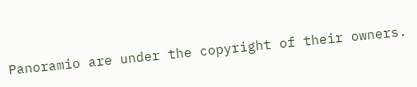Panoramio are under the copyright of their owners.